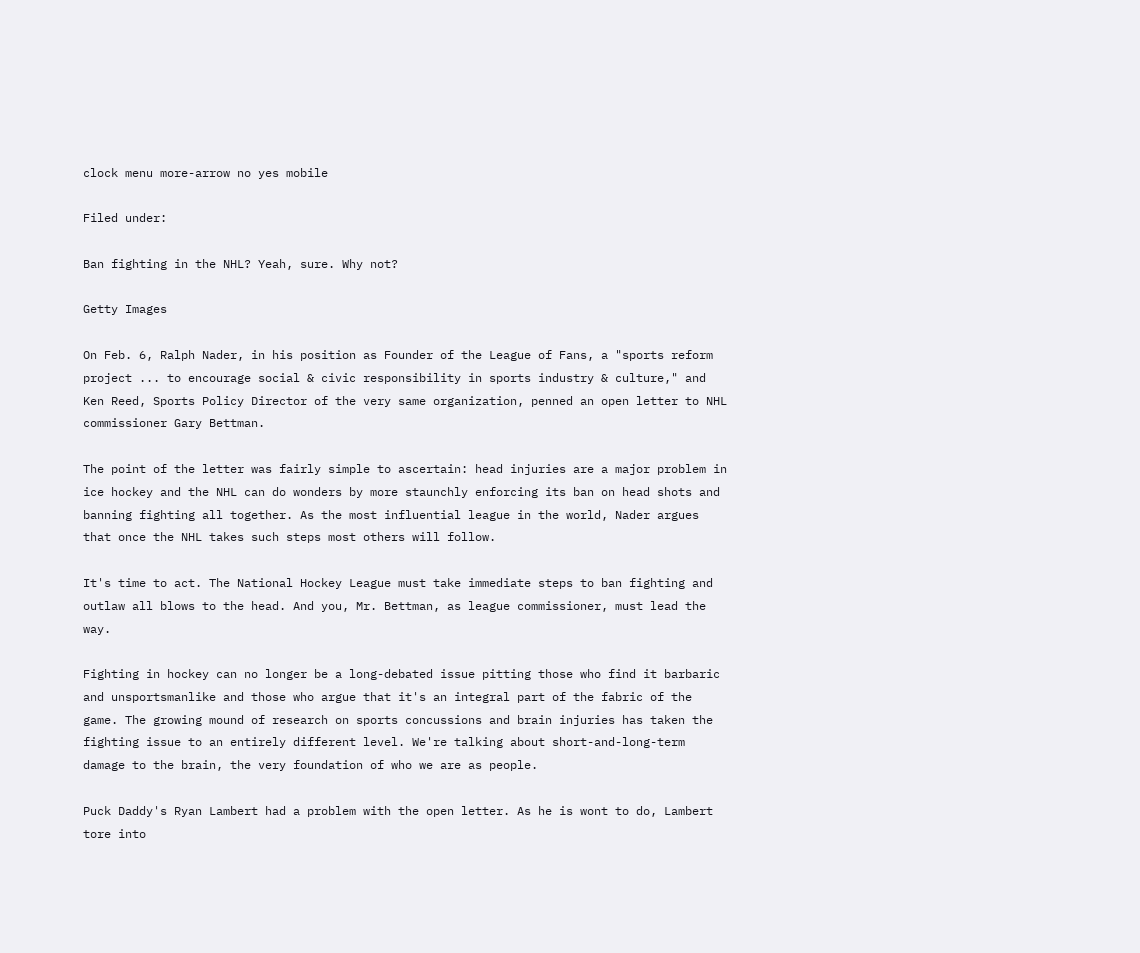clock menu more-arrow no yes mobile

Filed under:

Ban fighting in the NHL? Yeah, sure. Why not?

Getty Images

On Feb. 6, Ralph Nader, in his position as Founder of the League of Fans, a "sports reform project ... to encourage social & civic responsibility in sports industry & culture," and Ken Reed, Sports Policy Director of the very same organization, penned an open letter to NHL commissioner Gary Bettman.

The point of the letter was fairly simple to ascertain: head injuries are a major problem in ice hockey and the NHL can do wonders by more staunchly enforcing its ban on head shots and banning fighting all together. As the most influential league in the world, Nader argues that once the NHL takes such steps most others will follow.

It's time to act. The National Hockey League must take immediate steps to ban fighting and outlaw all blows to the head. And you, Mr. Bettman, as league commissioner, must lead the way.

Fighting in hockey can no longer be a long-debated issue pitting those who find it barbaric and unsportsmanlike and those who argue that it's an integral part of the fabric of the game. The growing mound of research on sports concussions and brain injuries has taken the fighting issue to an entirely different level. We're talking about short-and-long-term damage to the brain, the very foundation of who we are as people.

Puck Daddy's Ryan Lambert had a problem with the open letter. As he is wont to do, Lambert tore into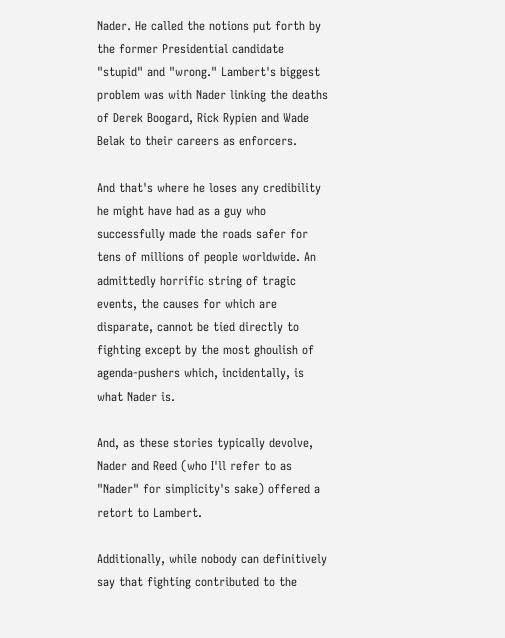Nader. He called the notions put forth by the former Presidential candidate "stupid" and "wrong." Lambert's biggest problem was with Nader linking the deaths of Derek Boogard, Rick Rypien and Wade Belak to their careers as enforcers.

And that's where he loses any credibility he might have had as a guy who successfully made the roads safer for tens of millions of people worldwide. An admittedly horrific string of tragic events, the causes for which are disparate, cannot be tied directly to fighting except by the most ghoulish of agenda-pushers which, incidentally, is what Nader is.

And, as these stories typically devolve, Nader and Reed (who I'll refer to as "Nader" for simplicity's sake) offered a retort to Lambert.

Additionally, while nobody can definitively say that fighting contributed to the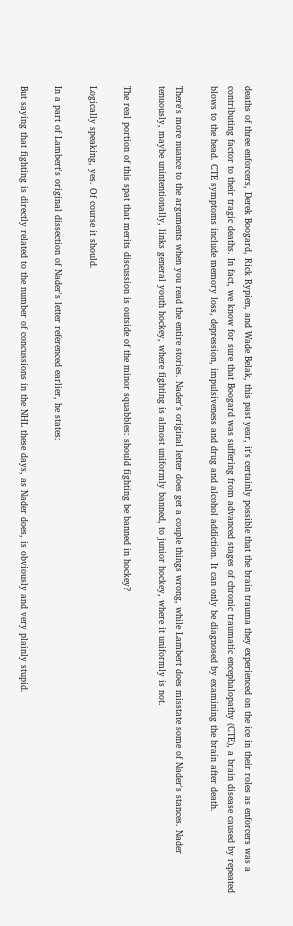deaths of three enforcers, Derek Boogard, Rick Rypien, and Wade Belak, this past year, it's certainly possible that the brain trauma they experienced on the ice in their roles as enforcers was a contributing factor to their tragic deaths. In fact, we know for sure that Boogard was suffering from advanced stages of chronic traumatic encephalopathy (CTE), a brain disease caused by repeated blows to the head. CTE symptoms include memory loss, depression, impulsiveness and drug and alcohol addiction. It can only be diagnosed by examining the brain after death.

There's more nuance to the arguments when you read the entire stories. Nader's original letter does get a couple things wrong, while Lambert does misstate some of Nader's stances. Nader tenuously, maybe unintentionally, links general youth hockey, where fighting is almost uniformly banned, to junior hockey, where it uniformly is not.

The real portion of this spat that merits discussion is outside of the minor squabbles: should fighting be banned in hockey?

Logically speaking, yes. Of course it should.

In a part of Lambert's original dissection of Nader's letter referenced earlier, he states:

But saying that fighting is directly related to the number of concussions in the NHL these days, as Nader does, is obviously and very plainly stupid.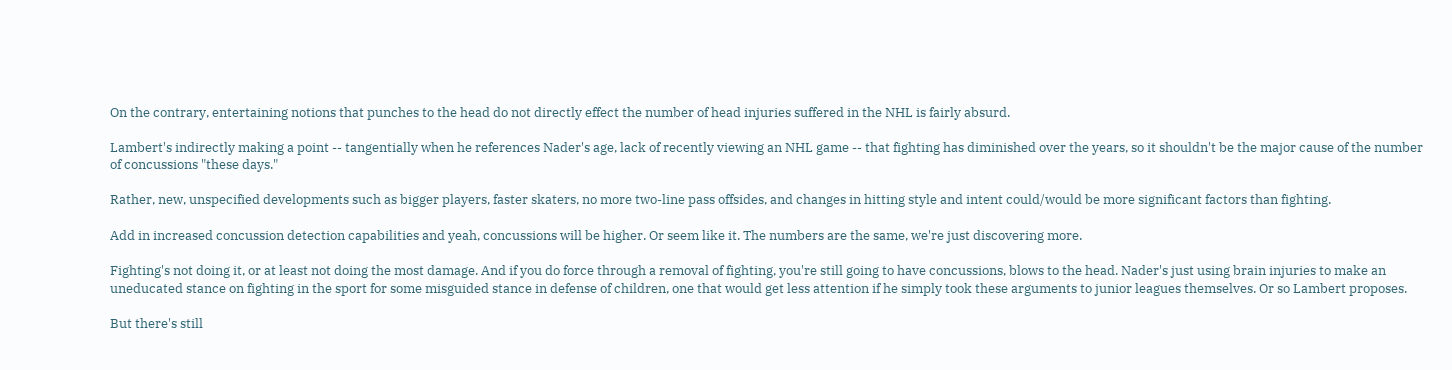On the contrary, entertaining notions that punches to the head do not directly effect the number of head injuries suffered in the NHL is fairly absurd.

Lambert's indirectly making a point -- tangentially when he references Nader's age, lack of recently viewing an NHL game -- that fighting has diminished over the years, so it shouldn't be the major cause of the number of concussions "these days."

Rather, new, unspecified developments such as bigger players, faster skaters, no more two-line pass offsides, and changes in hitting style and intent could/would be more significant factors than fighting.

Add in increased concussion detection capabilities and yeah, concussions will be higher. Or seem like it. The numbers are the same, we're just discovering more.

Fighting's not doing it, or at least not doing the most damage. And if you do force through a removal of fighting, you're still going to have concussions, blows to the head. Nader's just using brain injuries to make an uneducated stance on fighting in the sport for some misguided stance in defense of children, one that would get less attention if he simply took these arguments to junior leagues themselves. Or so Lambert proposes.

But there's still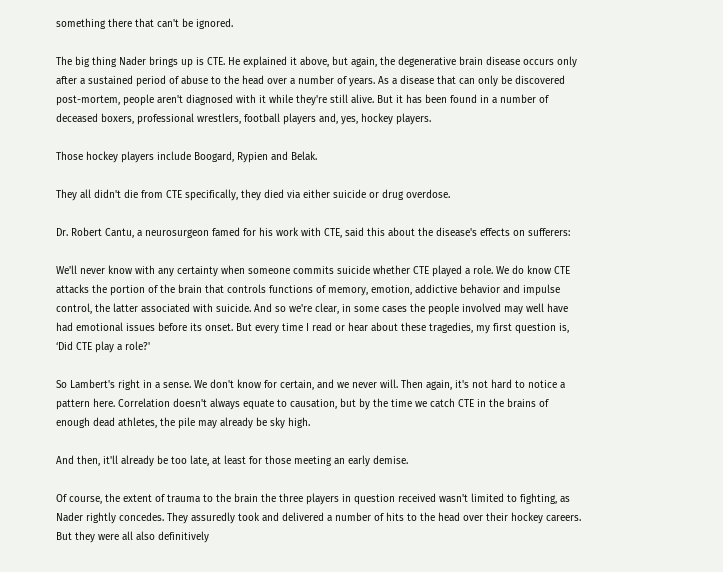something there that can't be ignored.

The big thing Nader brings up is CTE. He explained it above, but again, the degenerative brain disease occurs only after a sustained period of abuse to the head over a number of years. As a disease that can only be discovered post-mortem, people aren't diagnosed with it while they're still alive. But it has been found in a number of deceased boxers, professional wrestlers, football players and, yes, hockey players.

Those hockey players include Boogard, Rypien and Belak.

They all didn't die from CTE specifically, they died via either suicide or drug overdose.

Dr. Robert Cantu, a neurosurgeon famed for his work with CTE, said this about the disease's effects on sufferers:

We'll never know with any certainty when someone commits suicide whether CTE played a role. We do know CTE attacks the portion of the brain that controls functions of memory, emotion, addictive behavior and impulse control, the latter associated with suicide. And so we're clear, in some cases the people involved may well have had emotional issues before its onset. But every time I read or hear about these tragedies, my first question is, ‘Did CTE play a role?'

So Lambert's right in a sense. We don't know for certain, and we never will. Then again, it's not hard to notice a pattern here. Correlation doesn't always equate to causation, but by the time we catch CTE in the brains of enough dead athletes, the pile may already be sky high.

And then, it'll already be too late, at least for those meeting an early demise.

Of course, the extent of trauma to the brain the three players in question received wasn't limited to fighting, as Nader rightly concedes. They assuredly took and delivered a number of hits to the head over their hockey careers. But they were all also definitively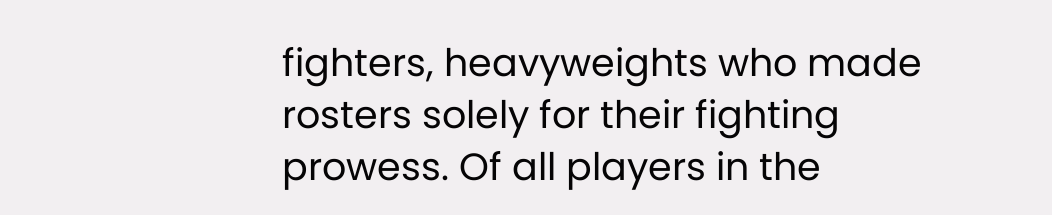fighters, heavyweights who made rosters solely for their fighting prowess. Of all players in the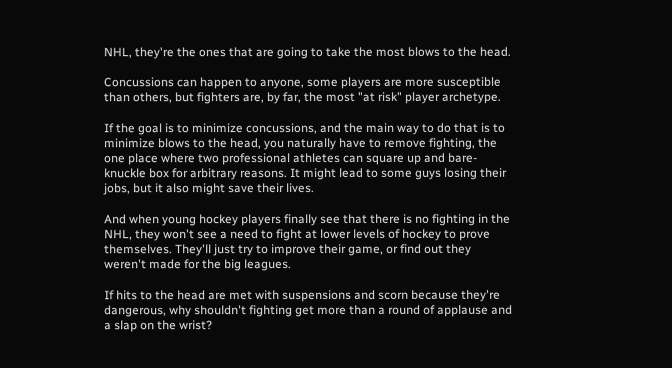NHL, they're the ones that are going to take the most blows to the head.

Concussions can happen to anyone, some players are more susceptible than others, but fighters are, by far, the most "at risk" player archetype.

If the goal is to minimize concussions, and the main way to do that is to minimize blows to the head, you naturally have to remove fighting, the one place where two professional athletes can square up and bare-knuckle box for arbitrary reasons. It might lead to some guys losing their jobs, but it also might save their lives.

And when young hockey players finally see that there is no fighting in the NHL, they won't see a need to fight at lower levels of hockey to prove themselves. They'll just try to improve their game, or find out they weren't made for the big leagues.

If hits to the head are met with suspensions and scorn because they're dangerous, why shouldn't fighting get more than a round of applause and a slap on the wrist?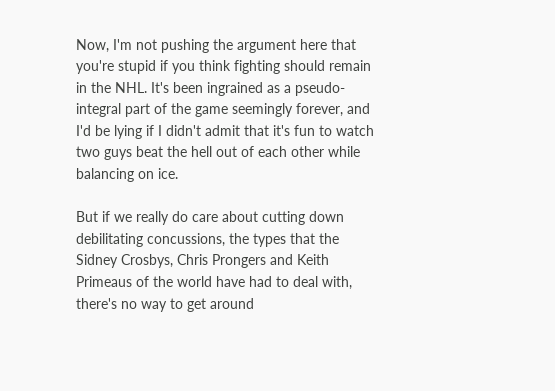Now, I'm not pushing the argument here that you're stupid if you think fighting should remain in the NHL. It's been ingrained as a pseudo-integral part of the game seemingly forever, and I'd be lying if I didn't admit that it's fun to watch two guys beat the hell out of each other while balancing on ice.

But if we really do care about cutting down debilitating concussions, the types that the Sidney Crosbys, Chris Prongers and Keith Primeaus of the world have had to deal with, there's no way to get around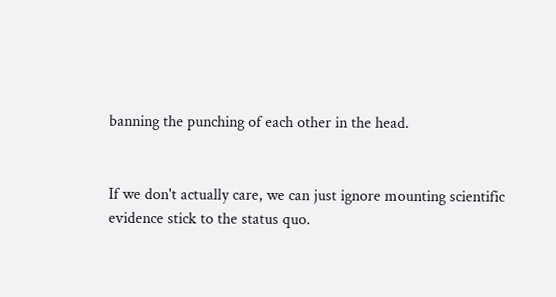banning the punching of each other in the head.


If we don't actually care, we can just ignore mounting scientific evidence stick to the status quo.